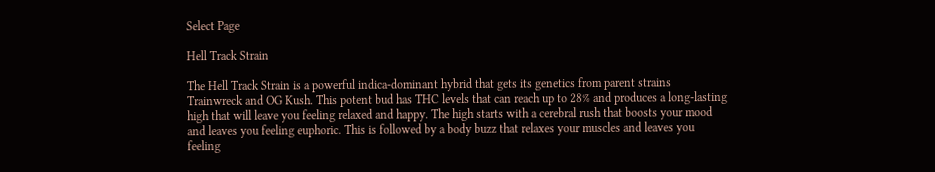Select Page

Hell Track Strain

The Hell Track Strain is a powerful indica-dominant hybrid that gets its genetics from parent strains Trainwreck and OG Kush. This potent bud has THC levels that can reach up to 28% and produces a long-lasting high that will leave you feeling relaxed and happy. The high starts with a cerebral rush that boosts your mood and leaves you feeling euphoric. This is followed by a body buzz that relaxes your muscles and leaves you feeling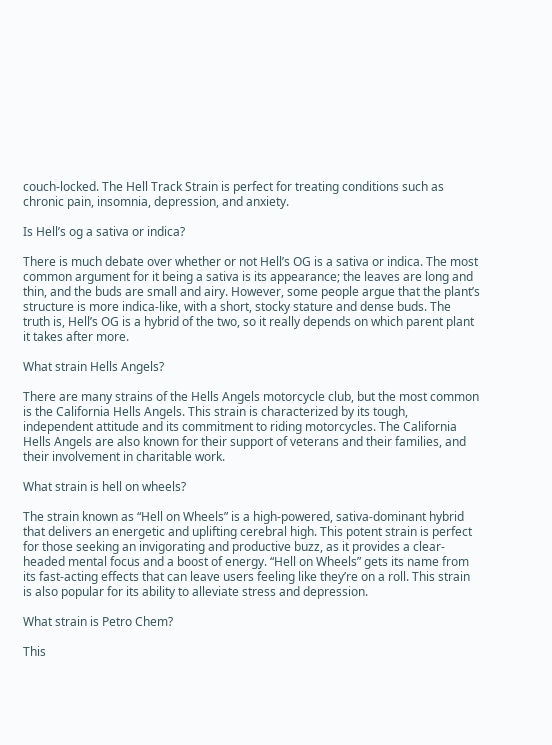couch-locked. The Hell Track Strain is perfect for treating conditions such as chronic pain, insomnia, depression, and anxiety.

Is Hell’s og a sativa or indica?

There is much debate over whether or not Hell’s OG is a sativa or indica. The most common argument for it being a sativa is its appearance; the leaves are long and thin, and the buds are small and airy. However, some people argue that the plant’s structure is more indica-like, with a short, stocky stature and dense buds. The truth is, Hell’s OG is a hybrid of the two, so it really depends on which parent plant it takes after more.

What strain Hells Angels?

There are many strains of the Hells Angels motorcycle club, but the most common is the California Hells Angels. This strain is characterized by its tough, independent attitude and its commitment to riding motorcycles. The California Hells Angels are also known for their support of veterans and their families, and their involvement in charitable work.

What strain is hell on wheels?

The strain known as “Hell on Wheels” is a high-powered, sativa-dominant hybrid that delivers an energetic and uplifting cerebral high. This potent strain is perfect for those seeking an invigorating and productive buzz, as it provides a clear-headed mental focus and a boost of energy. “Hell on Wheels” gets its name from its fast-acting effects that can leave users feeling like they’re on a roll. This strain is also popular for its ability to alleviate stress and depression.

What strain is Petro Chem?

This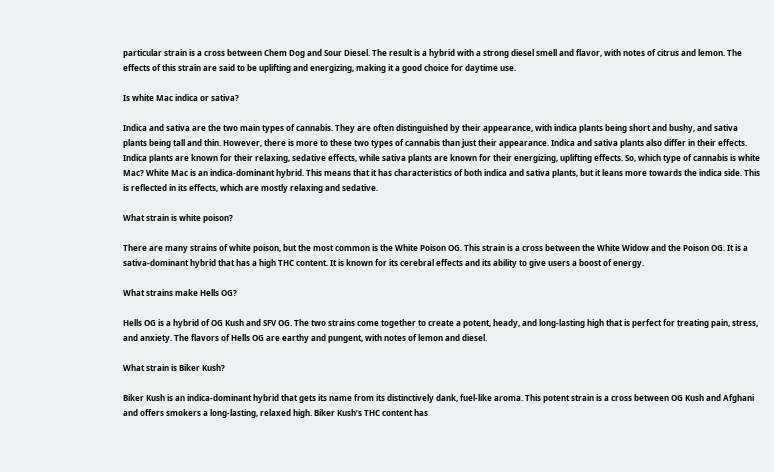particular strain is a cross between Chem Dog and Sour Diesel. The result is a hybrid with a strong diesel smell and flavor, with notes of citrus and lemon. The effects of this strain are said to be uplifting and energizing, making it a good choice for daytime use.

Is white Mac indica or sativa?

Indica and sativa are the two main types of cannabis. They are often distinguished by their appearance, with indica plants being short and bushy, and sativa plants being tall and thin. However, there is more to these two types of cannabis than just their appearance. Indica and sativa plants also differ in their effects. Indica plants are known for their relaxing, sedative effects, while sativa plants are known for their energizing, uplifting effects. So, which type of cannabis is white Mac? White Mac is an indica-dominant hybrid. This means that it has characteristics of both indica and sativa plants, but it leans more towards the indica side. This is reflected in its effects, which are mostly relaxing and sedative.

What strain is white poison?

There are many strains of white poison, but the most common is the White Poison OG. This strain is a cross between the White Widow and the Poison OG. It is a sativa-dominant hybrid that has a high THC content. It is known for its cerebral effects and its ability to give users a boost of energy.

What strains make Hells OG?

Hells OG is a hybrid of OG Kush and SFV OG. The two strains come together to create a potent, heady, and long-lasting high that is perfect for treating pain, stress, and anxiety. The flavors of Hells OG are earthy and pungent, with notes of lemon and diesel.

What strain is Biker Kush?

Biker Kush is an indica-dominant hybrid that gets its name from its distinctively dank, fuel-like aroma. This potent strain is a cross between OG Kush and Afghani and offers smokers a long-lasting, relaxed high. Biker Kush’s THC content has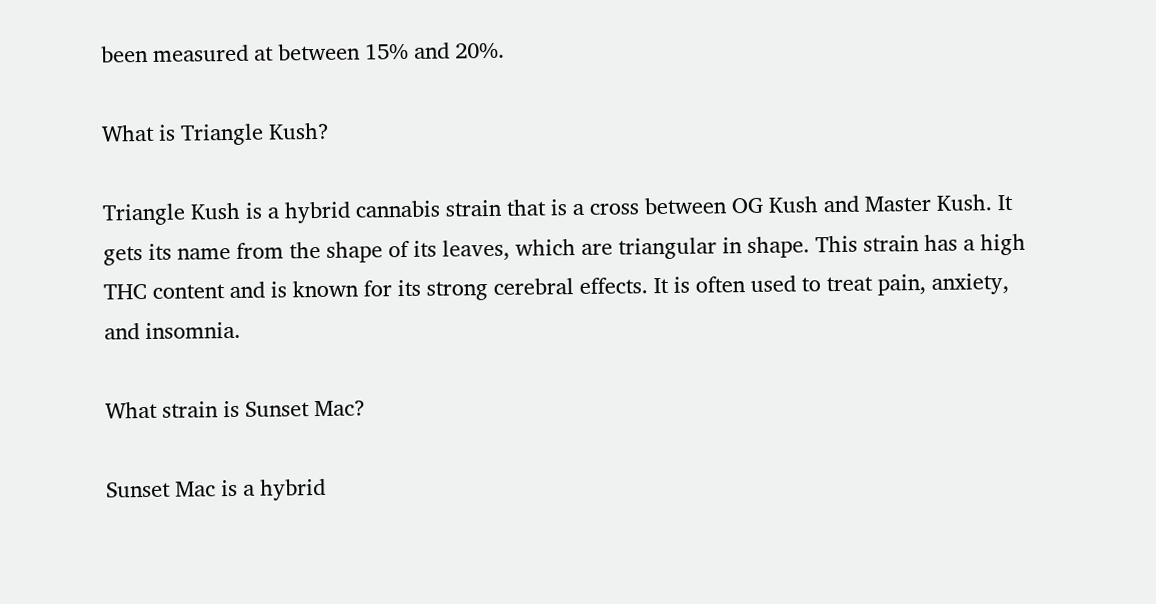been measured at between 15% and 20%.

What is Triangle Kush?

Triangle Kush is a hybrid cannabis strain that is a cross between OG Kush and Master Kush. It gets its name from the shape of its leaves, which are triangular in shape. This strain has a high THC content and is known for its strong cerebral effects. It is often used to treat pain, anxiety, and insomnia.

What strain is Sunset Mac?

Sunset Mac is a hybrid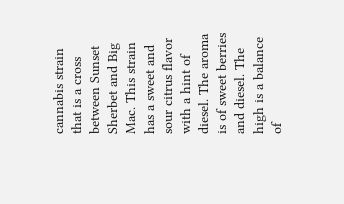cannabis strain that is a cross between Sunset Sherbet and Big Mac. This strain has a sweet and sour citrus flavor with a hint of diesel. The aroma is of sweet berries and diesel. The high is a balance of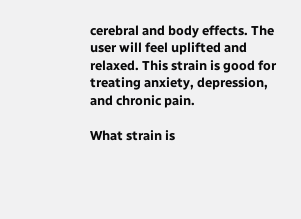cerebral and body effects. The user will feel uplifted and relaxed. This strain is good for treating anxiety, depression, and chronic pain.

What strain is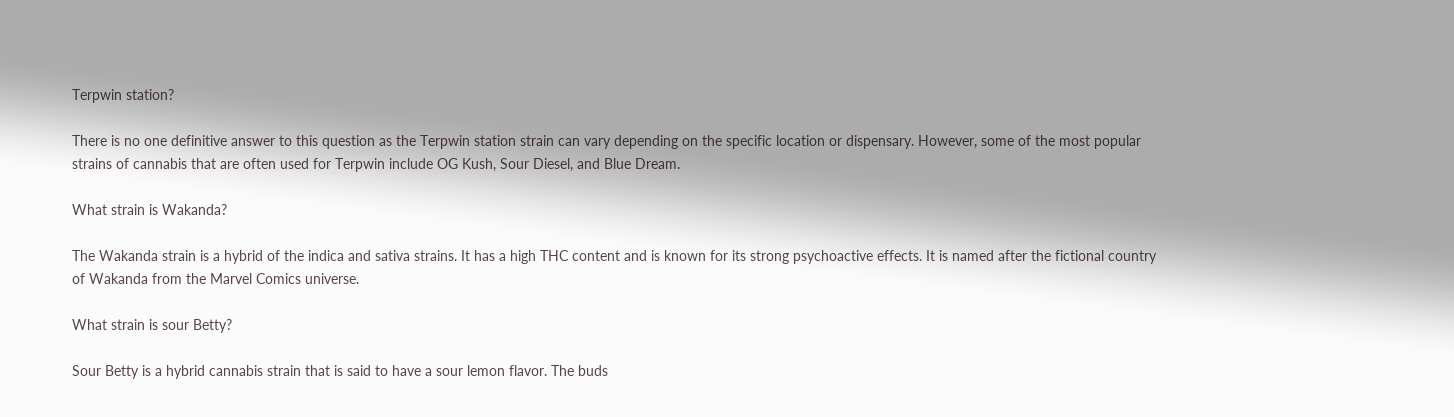Terpwin station?

There is no one definitive answer to this question as the Terpwin station strain can vary depending on the specific location or dispensary. However, some of the most popular strains of cannabis that are often used for Terpwin include OG Kush, Sour Diesel, and Blue Dream.

What strain is Wakanda?

The Wakanda strain is a hybrid of the indica and sativa strains. It has a high THC content and is known for its strong psychoactive effects. It is named after the fictional country of Wakanda from the Marvel Comics universe.

What strain is sour Betty?

Sour Betty is a hybrid cannabis strain that is said to have a sour lemon flavor. The buds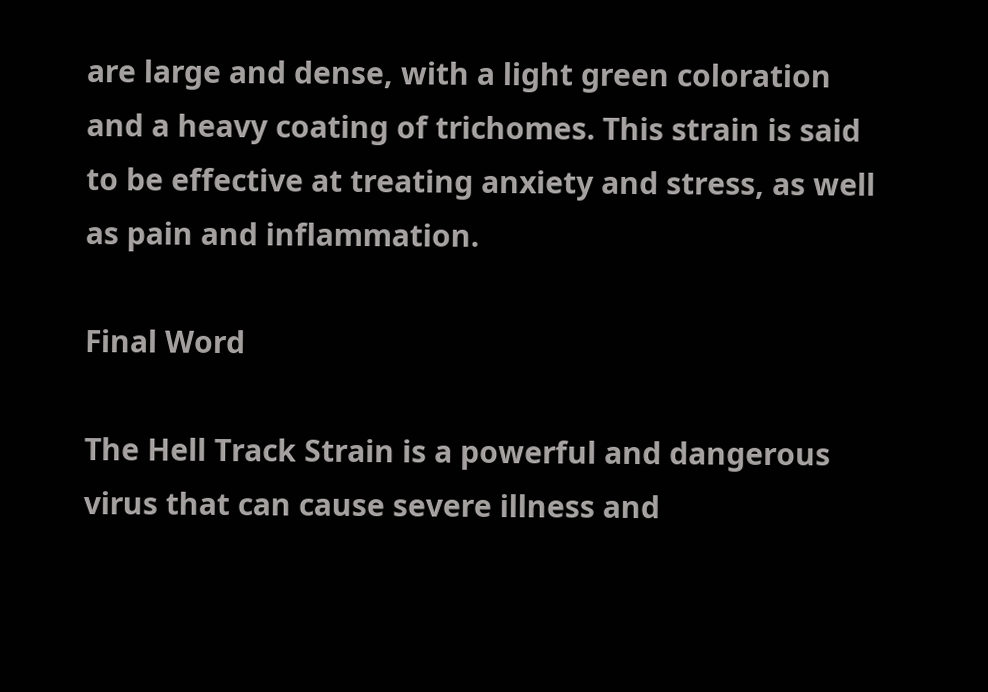are large and dense, with a light green coloration and a heavy coating of trichomes. This strain is said to be effective at treating anxiety and stress, as well as pain and inflammation.

Final Word

The Hell Track Strain is a powerful and dangerous virus that can cause severe illness and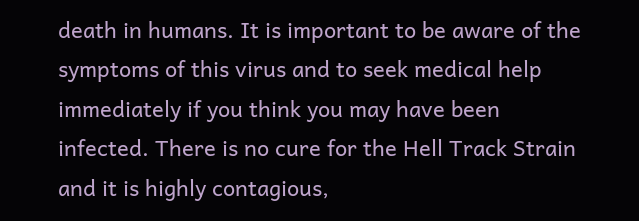death in humans. It is important to be aware of the symptoms of this virus and to seek medical help immediately if you think you may have been infected. There is no cure for the Hell Track Strain and it is highly contagious,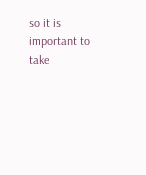so it is important to take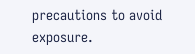precautions to avoid exposure.